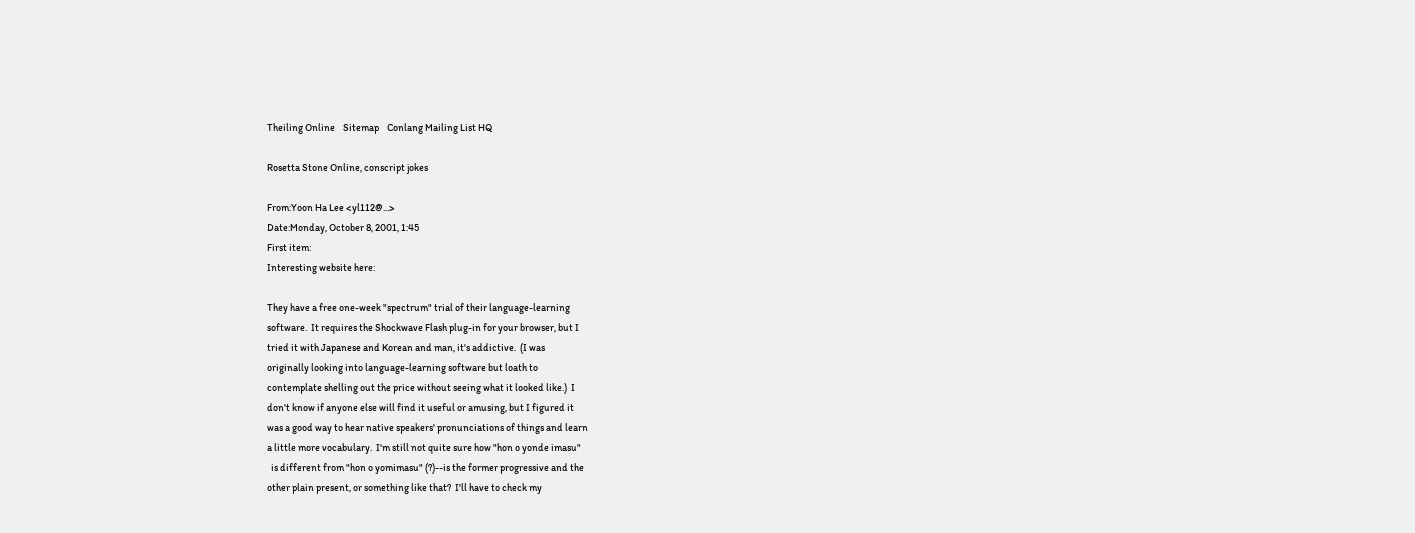Theiling Online    Sitemap    Conlang Mailing List HQ

Rosetta Stone Online, conscript jokes

From:Yoon Ha Lee <yl112@...>
Date:Monday, October 8, 2001, 1:45
First item:
Interesting website here:

They have a free one-week "spectrum" trial of their language-learning
software.  It requires the Shockwave Flash plug-in for your browser, but I
tried it with Japanese and Korean and man, it's addictive.  (I was
originally looking into language-learning software but loath to
contemplate shelling out the price without seeing what it looked like.)  I
don't know if anyone else will find it useful or amusing, but I figured it
was a good way to hear native speakers' pronunciations of things and learn
a little more vocabulary.  I'm still not quite sure how "hon o yonde imasu"
  is different from "hon o yomimasu" (?)--is the former progressive and the
other plain present, or something like that?  I'll have to check my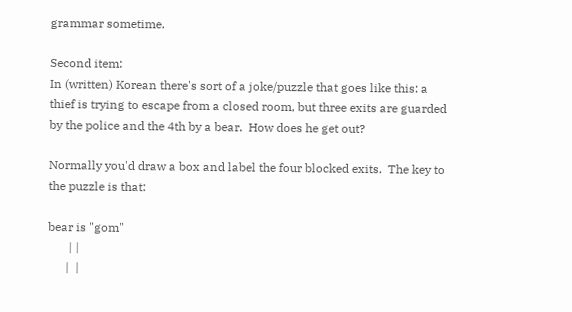grammar sometime.

Second item:
In (written) Korean there's sort of a joke/puzzle that goes like this: a
thief is trying to escape from a closed room, but three exits are guarded
by the police and the 4th by a bear.  How does he get out?

Normally you'd draw a box and label the four blocked exits.  The key to
the puzzle is that:

bear is "gom"
       | |
      |  |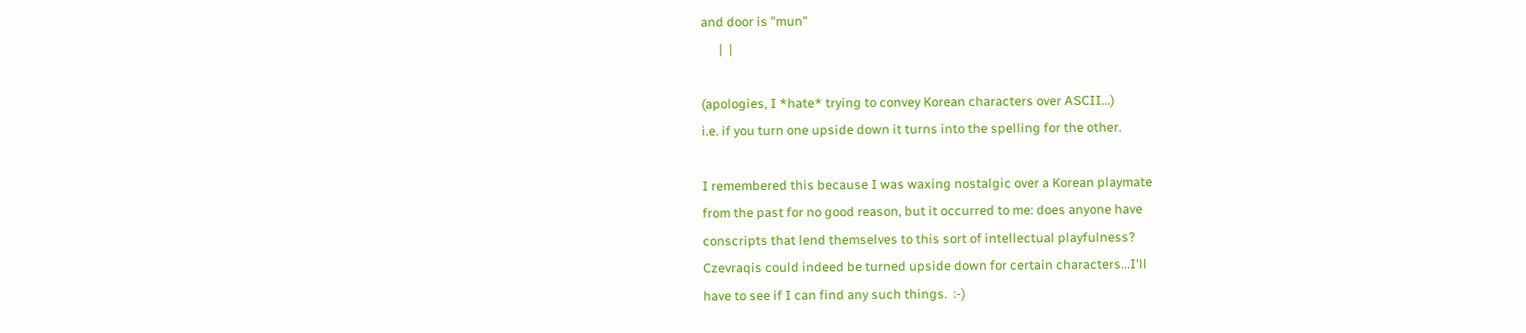and door is "mun"
      |  |

(apologies, I *hate* trying to convey Korean characters over ASCII...)
i.e. if you turn one upside down it turns into the spelling for the other.

I remembered this because I was waxing nostalgic over a Korean playmate
from the past for no good reason, but it occurred to me: does anyone have
conscripts that lend themselves to this sort of intellectual playfulness?
Czevraqis could indeed be turned upside down for certain characters...I'll
have to see if I can find any such things.  :-)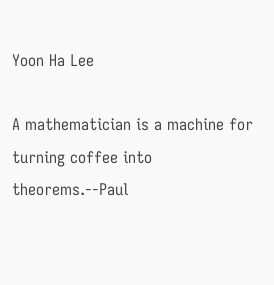Yoon Ha Lee

A mathematician is a machine for turning coffee into theorems.--Paul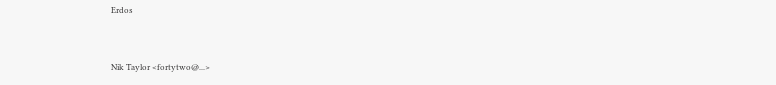Erdos


Nik Taylor <fortytwo@...>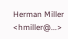Herman Miller <hmiller@...>